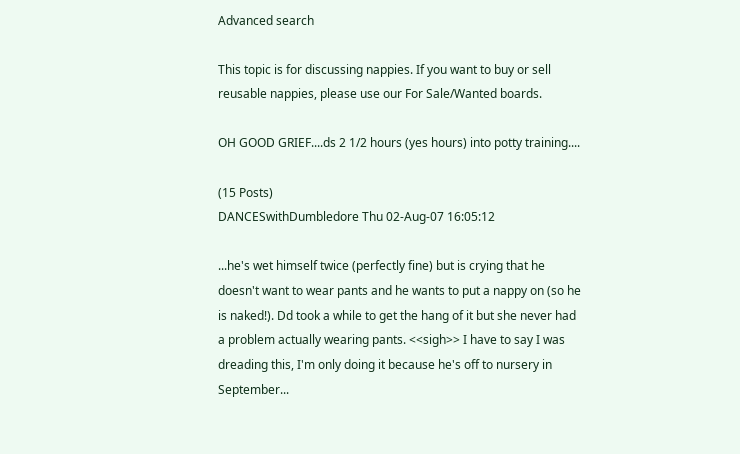Advanced search

This topic is for discussing nappies. If you want to buy or sell reusable nappies, please use our For Sale/Wanted boards.

OH GOOD GRIEF....ds 2 1/2 hours (yes hours) into potty training....

(15 Posts)
DANCESwithDumbledore Thu 02-Aug-07 16:05:12

...he's wet himself twice (perfectly fine) but is crying that he doesn't want to wear pants and he wants to put a nappy on (so he is naked!). Dd took a while to get the hang of it but she never had a problem actually wearing pants. <<sigh>> I have to say I was dreading this, I'm only doing it because he's off to nursery in September...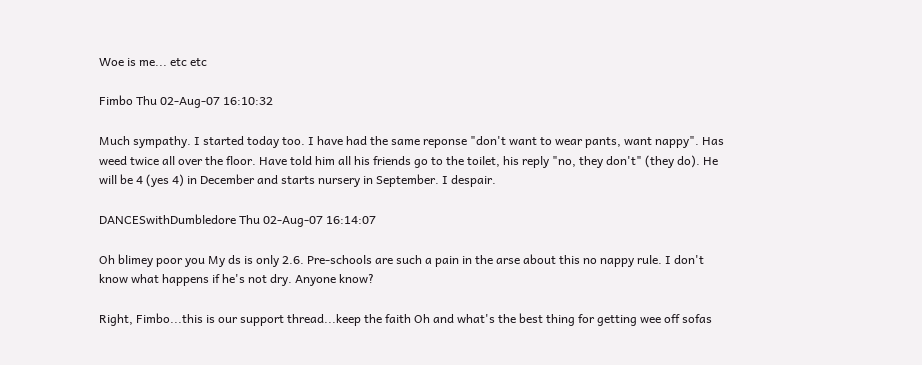Woe is me... etc etc

Fimbo Thu 02-Aug-07 16:10:32

Much sympathy. I started today too. I have had the same reponse "don't want to wear pants, want nappy". Has weed twice all over the floor. Have told him all his friends go to the toilet, his reply "no, they don't" (they do). He will be 4 (yes 4) in December and starts nursery in September. I despair.

DANCESwithDumbledore Thu 02-Aug-07 16:14:07

Oh blimey poor you My ds is only 2.6. Pre-schools are such a pain in the arse about this no nappy rule. I don't know what happens if he's not dry. Anyone know?

Right, Fimbo...this is our support thread...keep the faith Oh and what's the best thing for getting wee off sofas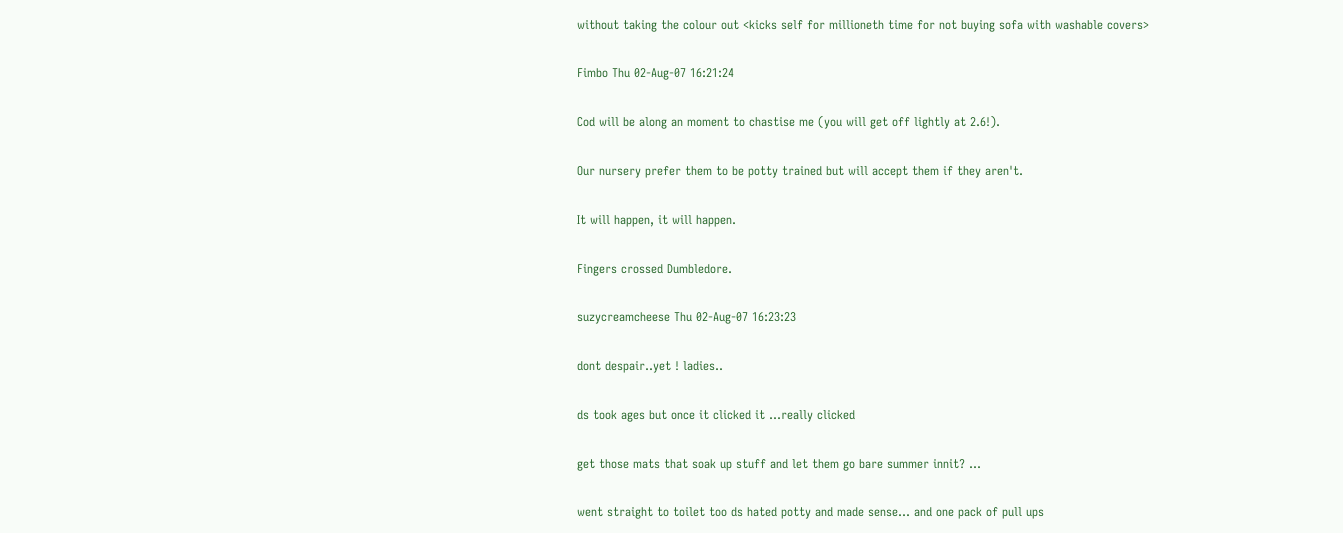without taking the colour out <kicks self for millioneth time for not buying sofa with washable covers>

Fimbo Thu 02-Aug-07 16:21:24

Cod will be along an moment to chastise me (you will get off lightly at 2.6!).

Our nursery prefer them to be potty trained but will accept them if they aren't.

It will happen, it will happen.

Fingers crossed Dumbledore.

suzycreamcheese Thu 02-Aug-07 16:23:23

dont despair..yet ! ladies..

ds took ages but once it clicked it ...really clicked

get those mats that soak up stuff and let them go bare summer innit? ...

went straight to toilet too ds hated potty and made sense... and one pack of pull ups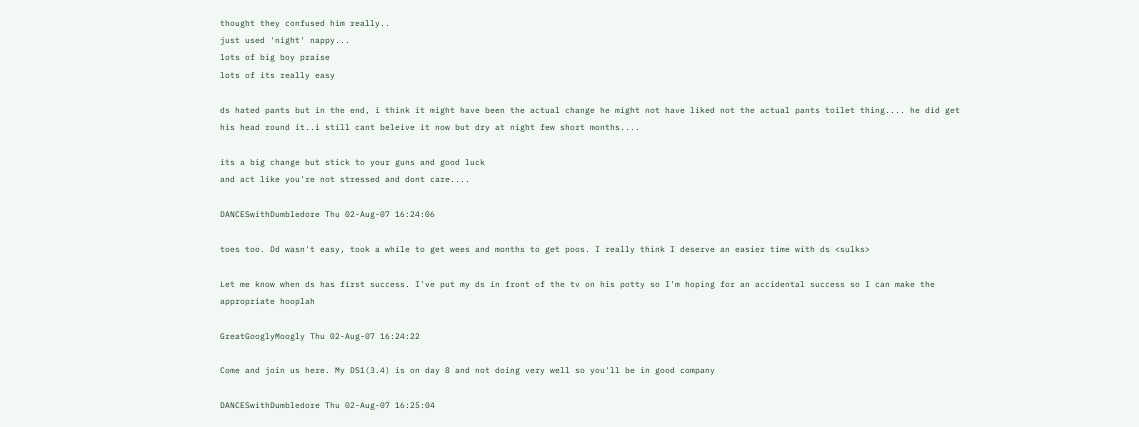thought they confused him really..
just used 'night' nappy...
lots of big boy praise
lots of its really easy

ds hated pants but in the end, i think it might have been the actual change he might not have liked not the actual pants toilet thing.... he did get his head round it..i still cant beleive it now but dry at night few short months....

its a big change but stick to your guns and good luck
and act like you're not stressed and dont care....

DANCESwithDumbledore Thu 02-Aug-07 16:24:06

toes too. Dd wasn't easy, took a while to get wees and months to get poos. I really think I deserve an easier time with ds <sulks>

Let me know when ds has first success. I've put my ds in front of the tv on his potty so I'm hoping for an accidental success so I can make the appropriate hooplah

GreatGooglyMoogly Thu 02-Aug-07 16:24:22

Come and join us here. My DS1(3.4) is on day 8 and not doing very well so you'll be in good company

DANCESwithDumbledore Thu 02-Aug-07 16:25:04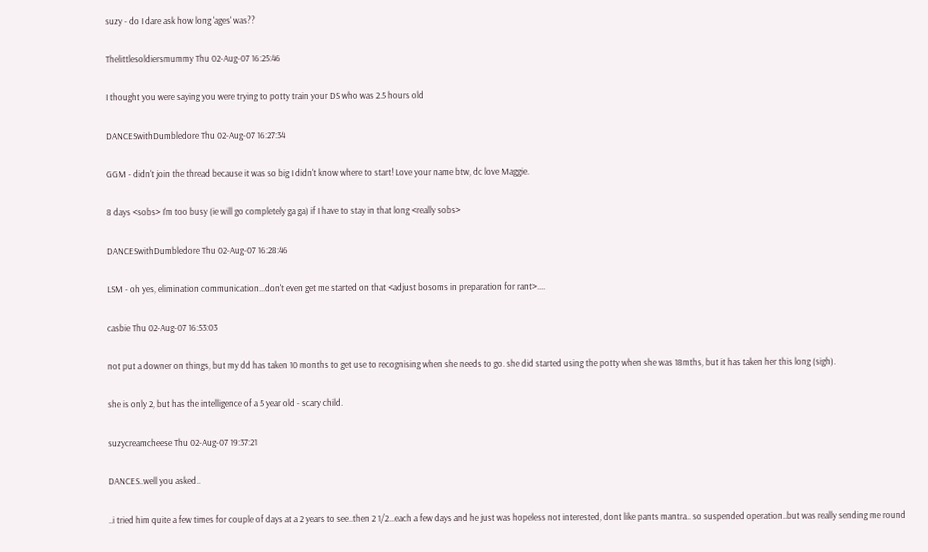suzy - do I dare ask how long 'ages' was??

Thelittlesoldiersmummy Thu 02-Aug-07 16:25:46

I thought you were saying you were trying to potty train your DS who was 2.5 hours old

DANCESwithDumbledore Thu 02-Aug-07 16:27:34

GGM - didn't join the thread because it was so big I didn't know where to start! Love your name btw, dc love Maggie.

8 days <sobs> I'm too busy (ie will go completely ga ga) if I have to stay in that long <really sobs>

DANCESwithDumbledore Thu 02-Aug-07 16:28:46

LSM - oh yes, elimination communication...don't even get me started on that <adjust bosoms in preparation for rant>....

casbie Thu 02-Aug-07 16:53:03

not put a downer on things, but my dd has taken 10 months to get use to recognising when she needs to go. she did started using the potty when she was 18mths, but it has taken her this long (sigh).

she is only 2, but has the intelligence of a 5 year old - scary child.

suzycreamcheese Thu 02-Aug-07 19:37:21

DANCES..well you asked..

..i tried him quite a few times for couple of days at a 2 years to see..then 2 1/2...each a few days and he just was hopeless not interested, dont like pants mantra.. so suspended operation..but was really sending me round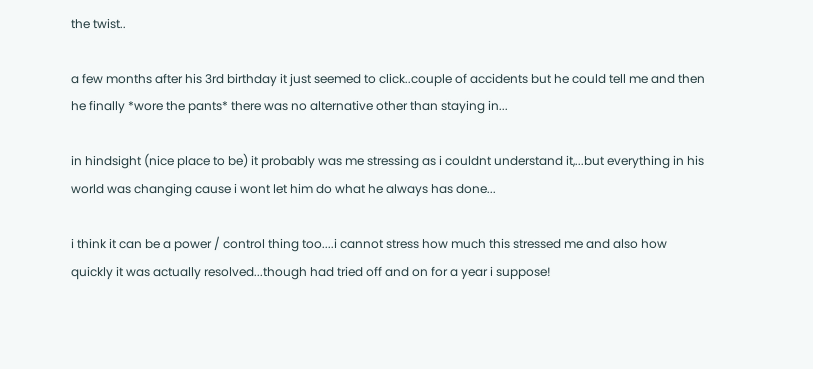the twist..

a few months after his 3rd birthday it just seemed to click..couple of accidents but he could tell me and then he finally *wore the pants* there was no alternative other than staying in...

in hindsight (nice place to be) it probably was me stressing as i couldnt understand it,...but everything in his world was changing cause i wont let him do what he always has done...

i think it can be a power / control thing too....i cannot stress how much this stressed me and also how quickly it was actually resolved...though had tried off and on for a year i suppose!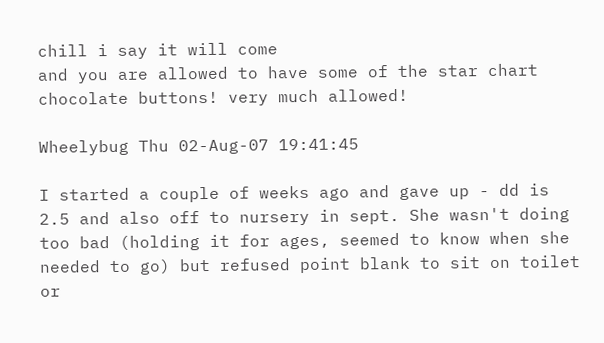chill i say it will come
and you are allowed to have some of the star chart chocolate buttons! very much allowed!

Wheelybug Thu 02-Aug-07 19:41:45

I started a couple of weeks ago and gave up - dd is 2.5 and also off to nursery in sept. She wasn't doing too bad (holding it for ages, seemed to know when she needed to go) but refused point blank to sit on toilet or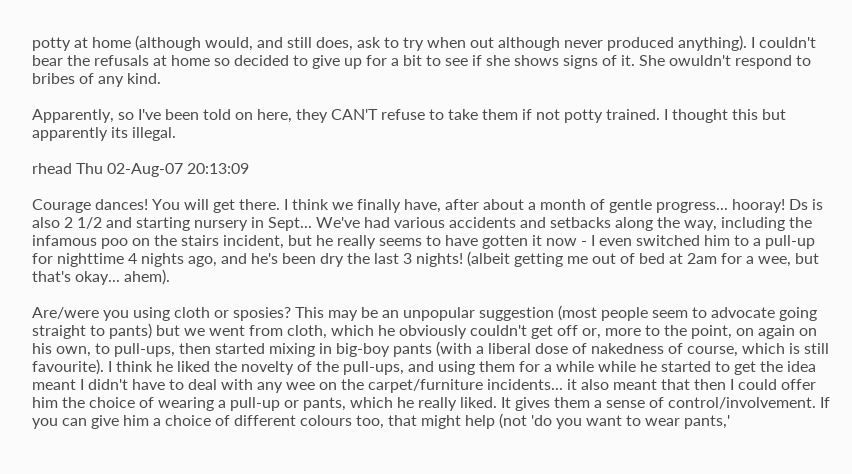potty at home (although would, and still does, ask to try when out although never produced anything). I couldn't bear the refusals at home so decided to give up for a bit to see if she shows signs of it. She owuldn't respond to bribes of any kind.

Apparently, so I've been told on here, they CAN'T refuse to take them if not potty trained. I thought this but apparently its illegal.

rhead Thu 02-Aug-07 20:13:09

Courage dances! You will get there. I think we finally have, after about a month of gentle progress... hooray! Ds is also 2 1/2 and starting nursery in Sept... We've had various accidents and setbacks along the way, including the infamous poo on the stairs incident, but he really seems to have gotten it now - I even switched him to a pull-up for nighttime 4 nights ago, and he's been dry the last 3 nights! (albeit getting me out of bed at 2am for a wee, but that's okay... ahem).

Are/were you using cloth or sposies? This may be an unpopular suggestion (most people seem to advocate going straight to pants) but we went from cloth, which he obviously couldn't get off or, more to the point, on again on his own, to pull-ups, then started mixing in big-boy pants (with a liberal dose of nakedness of course, which is still favourite). I think he liked the novelty of the pull-ups, and using them for a while while he started to get the idea meant I didn't have to deal with any wee on the carpet/furniture incidents... it also meant that then I could offer him the choice of wearing a pull-up or pants, which he really liked. It gives them a sense of control/involvement. If you can give him a choice of different colours too, that might help (not 'do you want to wear pants,'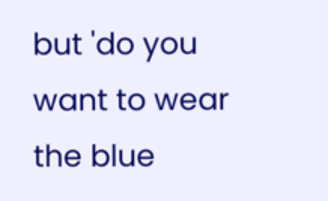but 'do you want to wear the blue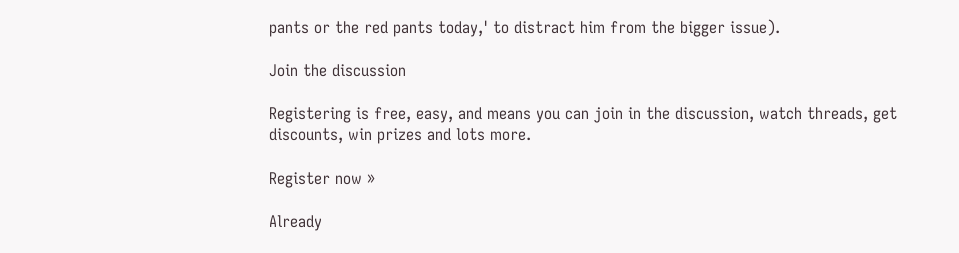pants or the red pants today,' to distract him from the bigger issue).

Join the discussion

Registering is free, easy, and means you can join in the discussion, watch threads, get discounts, win prizes and lots more.

Register now »

Already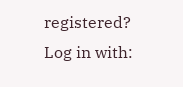registered? Log in with: